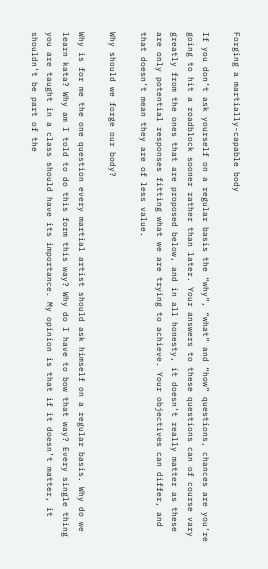Forging a martially-capable body

If you don’t ask yourself on a regular basis the “why”, “what” and “how” questions, chances are you’re going to hit a roadblock sooner rather than later. Your answers to these questions can of course vary greatly from the ones that are proposed below, and in all honesty, it doesn’t really matter as these are only potential responses fitting what we are trying to achieve. Your objectives can differ, and that doesn’t mean they are of less value.

Why should we forge our body?

Why is for me the one question every martial artist should ask himself on a regular basis. Why do we learn kata? Why am I told to do this form this way? Why do I have to bow that way? Every single thing you are taught in a class should have its importance. My opinion is that if it doesn’t matter, it shouldn’t be part of the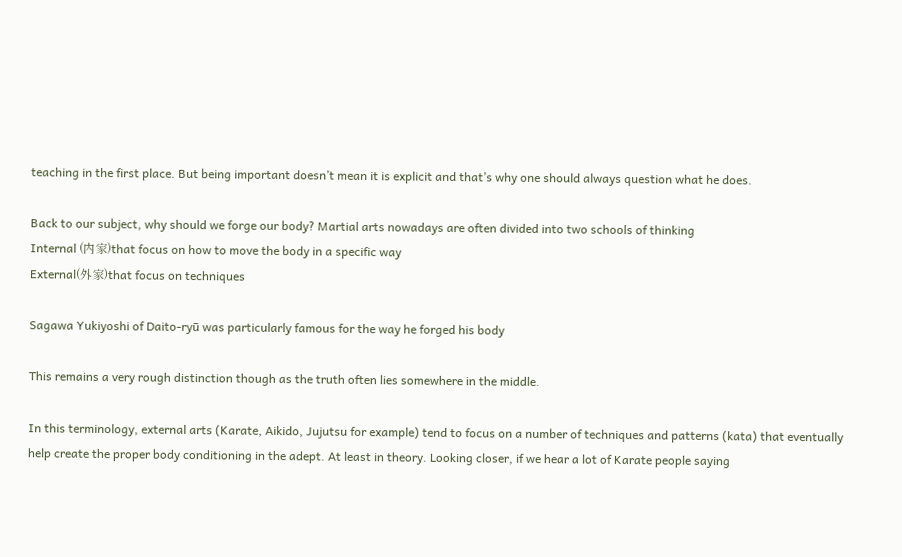teaching in the first place. But being important doesn’t mean it is explicit and that’s why one should always question what he does.

Back to our subject, why should we forge our body? Martial arts nowadays are often divided into two schools of thinking
Internal (内家)that focus on how to move the body in a specific way
External(外家)that focus on techniques

Sagawa Yukiyoshi of Daito-ryū was particularly famous for the way he forged his body

This remains a very rough distinction though as the truth often lies somewhere in the middle.

In this terminology, external arts (Karate, Aikido, Jujutsu for example) tend to focus on a number of techniques and patterns (kata) that eventually help create the proper body conditioning in the adept. At least in theory. Looking closer, if we hear a lot of Karate people saying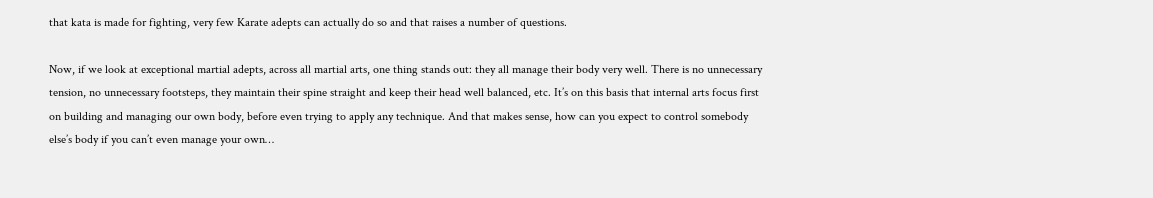that kata is made for fighting, very few Karate adepts can actually do so and that raises a number of questions.

Now, if we look at exceptional martial adepts, across all martial arts, one thing stands out: they all manage their body very well. There is no unnecessary tension, no unnecessary footsteps, they maintain their spine straight and keep their head well balanced, etc. It’s on this basis that internal arts focus first on building and managing our own body, before even trying to apply any technique. And that makes sense, how can you expect to control somebody else’s body if you can’t even manage your own…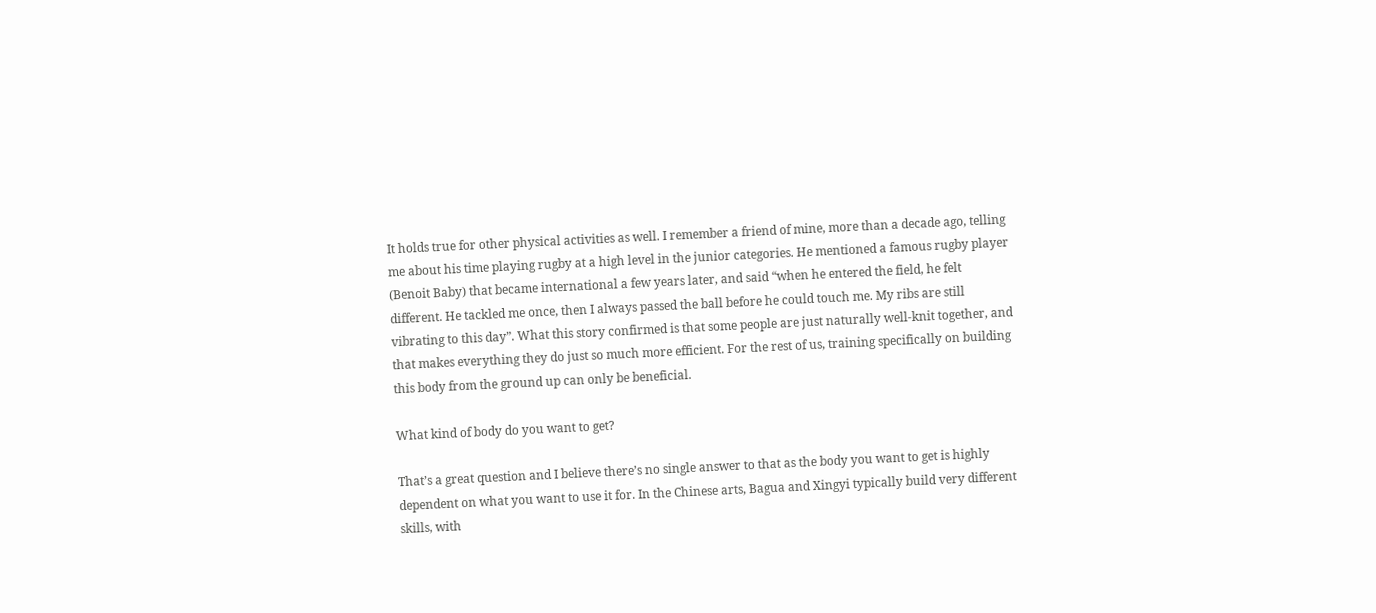It holds true for other physical activities as well. I remember a friend of mine, more than a decade ago, telling me about his time playing rugby at a high level in the junior categories. He mentioned a famous rugby player (Benoit Baby) that became international a few years later, and said “when he entered the field, he felt different. He tackled me once, then I always passed the ball before he could touch me. My ribs are still vibrating to this day”. What this story confirmed is that some people are just naturally well-knit together, and that makes everything they do just so much more efficient. For the rest of us, training specifically on building this body from the ground up can only be beneficial.

What kind of body do you want to get?

That’s a great question and I believe there’s no single answer to that as the body you want to get is highly dependent on what you want to use it for. In the Chinese arts, Bagua and Xingyi typically build very different skills, with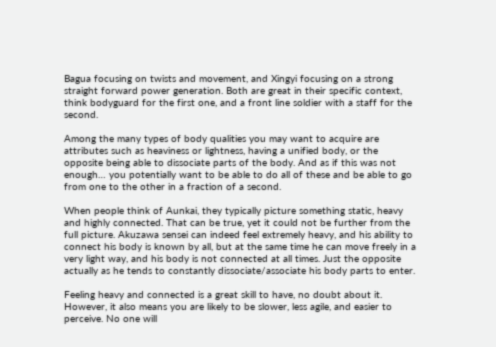Bagua focusing on twists and movement, and Xingyi focusing on a strong straight forward power generation. Both are great in their specific context, think bodyguard for the first one, and a front line soldier with a staff for the second.

Among the many types of body qualities you may want to acquire are attributes such as heaviness or lightness, having a unified body, or the opposite being able to dissociate parts of the body. And as if this was not enough… you potentially want to be able to do all of these and be able to go from one to the other in a fraction of a second.

When people think of Aunkai, they typically picture something static, heavy and highly connected. That can be true, yet it could not be further from the full picture. Akuzawa sensei can indeed feel extremely heavy, and his ability to connect his body is known by all, but at the same time he can move freely in a very light way, and his body is not connected at all times. Just the opposite actually as he tends to constantly dissociate/associate his body parts to enter.

Feeling heavy and connected is a great skill to have, no doubt about it. However, it also means you are likely to be slower, less agile, and easier to perceive. No one will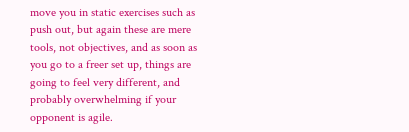move you in static exercises such as push out, but again these are mere tools, not objectives, and as soon as you go to a freer set up, things are going to feel very different, and probably overwhelming if your opponent is agile.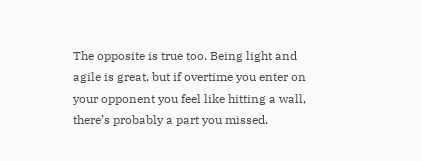The opposite is true too. Being light and agile is great, but if overtime you enter on your opponent you feel like hitting a wall, there’s probably a part you missed.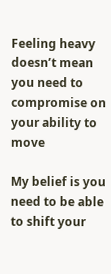Feeling heavy doesn’t mean you need to compromise on your ability to move

My belief is you need to be able to shift your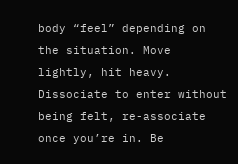body “feel” depending on the situation. Move lightly, hit heavy. Dissociate to enter without being felt, re-associate once you’re in. Be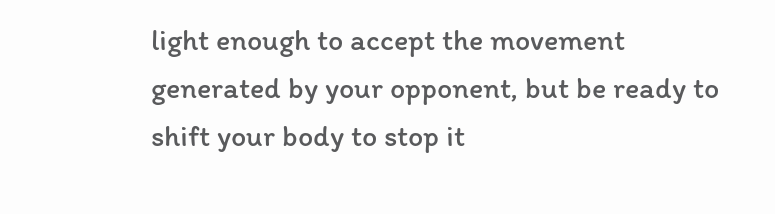light enough to accept the movement generated by your opponent, but be ready to shift your body to stop it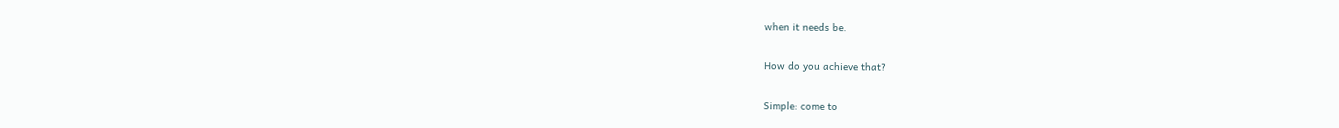when it needs be.

How do you achieve that?

Simple: come to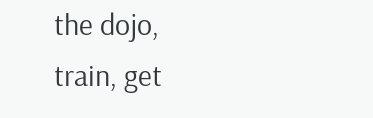the dojo, train, get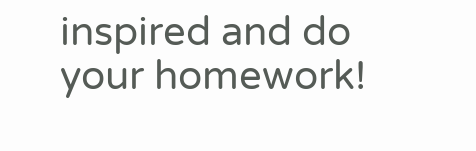inspired and do your homework!